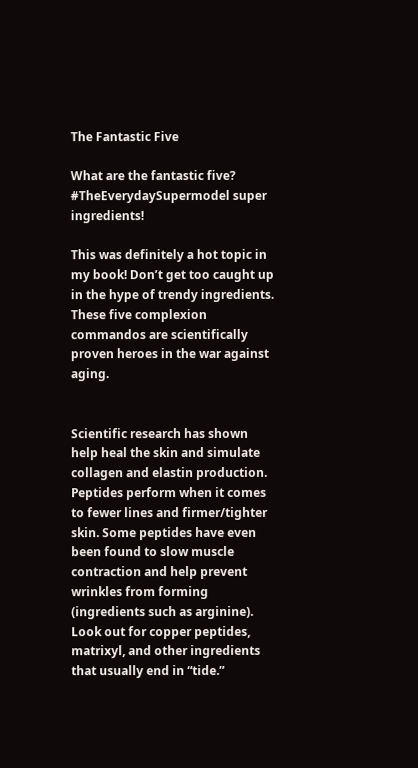The Fantastic Five

What are the fantastic five? #TheEverydaySupermodel super ingredients!

This was definitely a hot topic in my book! Don’t get too caught up in the hype of trendy ingredients. These five complexion commandos are scientifically proven heroes in the war against aging.


Scientific research has shown help heal the skin and simulate collagen and elastin production. Peptides perform when it comes to fewer lines and firmer/tighter skin. Some peptides have even been found to slow muscle contraction and help prevent wrinkles from forming (ingredients such as arginine). Look out for copper peptides, matrixyl, and other ingredients that usually end in “tide.”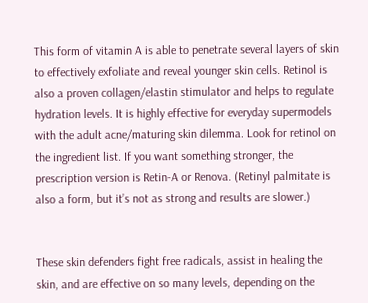This form of vitamin A is able to penetrate several layers of skin to effectively exfoliate and reveal younger skin cells. Retinol is also a proven collagen/elastin stimulator and helps to regulate hydration levels. It is highly effective for everyday supermodels with the adult acne/maturing skin dilemma. Look for retinol on the ingredient list. If you want something stronger, the prescription version is Retin-A or Renova. (Retinyl palmitate is also a form, but it’s not as strong and results are slower.)


These skin defenders fight free radicals, assist in healing the skin, and are effective on so many levels, depending on the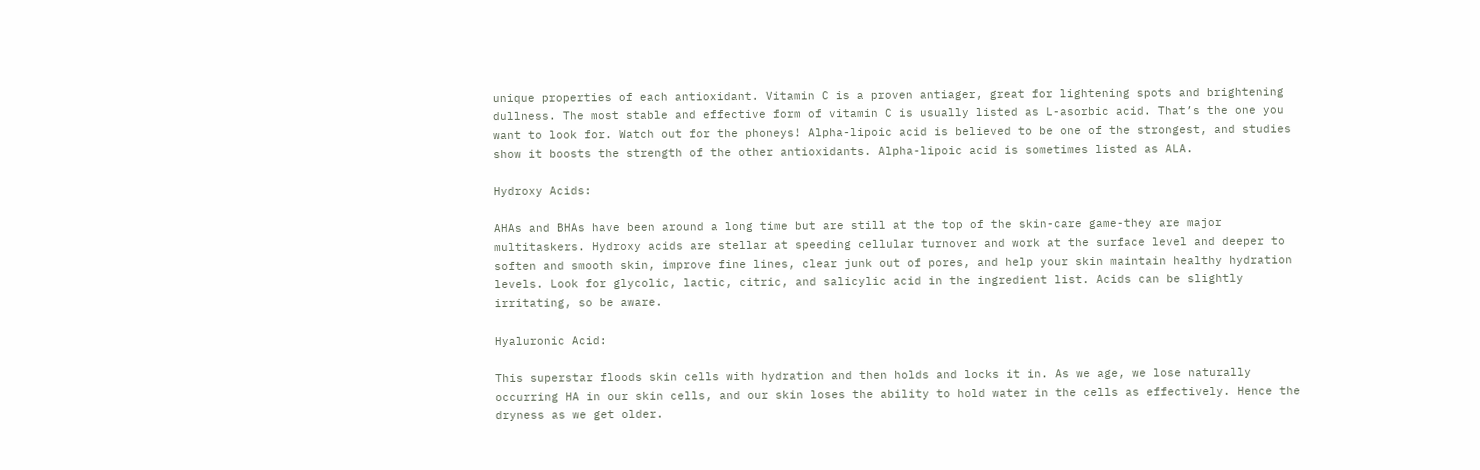unique properties of each antioxidant. Vitamin C is a proven antiager, great for lightening spots and brightening dullness. The most stable and effective form of vitamin C is usually listed as L-asorbic acid. That’s the one you want to look for. Watch out for the phoneys! Alpha-lipoic acid is believed to be one of the strongest, and studies show it boosts the strength of the other antioxidants. Alpha-lipoic acid is sometimes listed as ALA.

Hydroxy Acids:

AHAs and BHAs have been around a long time but are still at the top of the skin-care game-they are major multitaskers. Hydroxy acids are stellar at speeding cellular turnover and work at the surface level and deeper to soften and smooth skin, improve fine lines, clear junk out of pores, and help your skin maintain healthy hydration levels. Look for glycolic, lactic, citric, and salicylic acid in the ingredient list. Acids can be slightly irritating, so be aware.

Hyaluronic Acid:

This superstar floods skin cells with hydration and then holds and locks it in. As we age, we lose naturally occurring HA in our skin cells, and our skin loses the ability to hold water in the cells as effectively. Hence the dryness as we get older.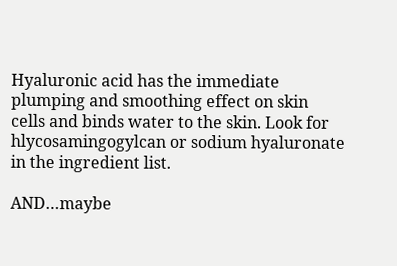Hyaluronic acid has the immediate plumping and smoothing effect on skin cells and binds water to the skin. Look for hlycosamingogylcan or sodium hyaluronate in the ingredient list.

AND…maybe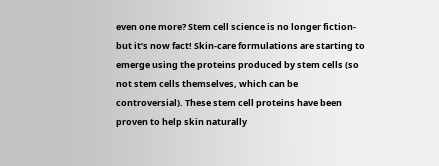even one more? Stem cell science is no longer fiction-but it’s now fact! Skin-care formulations are starting to emerge using the proteins produced by stem cells (so not stem cells themselves, which can be controversial). These stem cell proteins have been proven to help skin naturally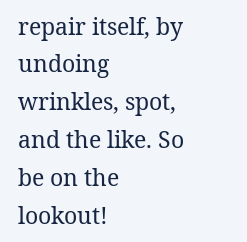repair itself, by undoing wrinkles, spot, and the like. So be on the lookout!